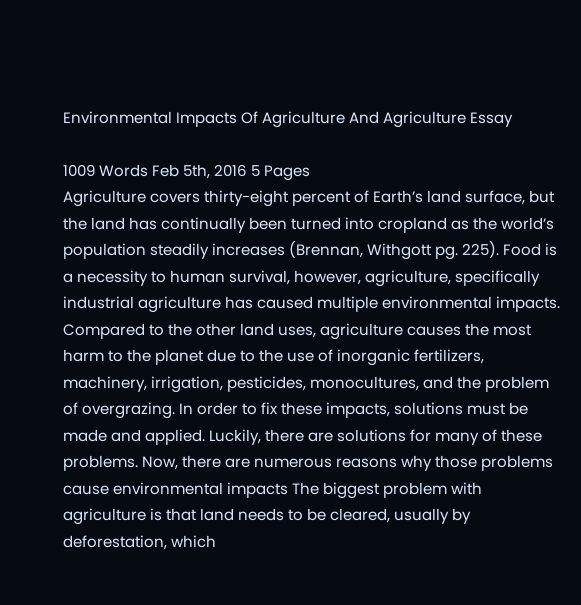Environmental Impacts Of Agriculture And Agriculture Essay

1009 Words Feb 5th, 2016 5 Pages
Agriculture covers thirty-eight percent of Earth’s land surface, but the land has continually been turned into cropland as the world’s population steadily increases (Brennan, Withgott pg. 225). Food is a necessity to human survival, however, agriculture, specifically industrial agriculture has caused multiple environmental impacts. Compared to the other land uses, agriculture causes the most harm to the planet due to the use of inorganic fertilizers, machinery, irrigation, pesticides, monocultures, and the problem of overgrazing. In order to fix these impacts, solutions must be made and applied. Luckily, there are solutions for many of these problems. Now, there are numerous reasons why those problems cause environmental impacts The biggest problem with agriculture is that land needs to be cleared, usually by deforestation, which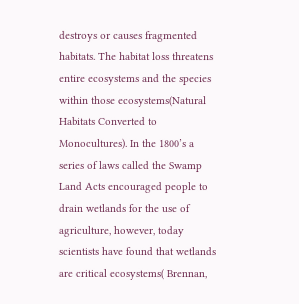destroys or causes fragmented habitats. The habitat loss threatens entire ecosystems and the species within those ecosystems(Natural Habitats Converted to Monocultures). In the 1800’s a series of laws called the Swamp Land Acts encouraged people to drain wetlands for the use of agriculture, however, today scientists have found that wetlands are critical ecosystems( Brennan,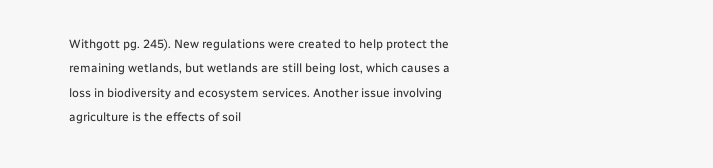Withgott pg. 245). New regulations were created to help protect the remaining wetlands, but wetlands are still being lost, which causes a loss in biodiversity and ecosystem services. Another issue involving agriculture is the effects of soil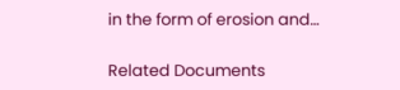in the form of erosion and…

Related Documents